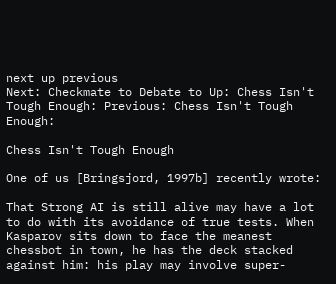next up previous
Next: Checkmate to Debate to Up: Chess Isn't Tough Enough: Previous: Chess Isn't Tough Enough:

Chess Isn't Tough Enough

One of us [Bringsjord, 1997b] recently wrote:

That Strong AI is still alive may have a lot to do with its avoidance of true tests. When Kasparov sits down to face the meanest chessbot in town, he has the deck stacked against him: his play may involve super-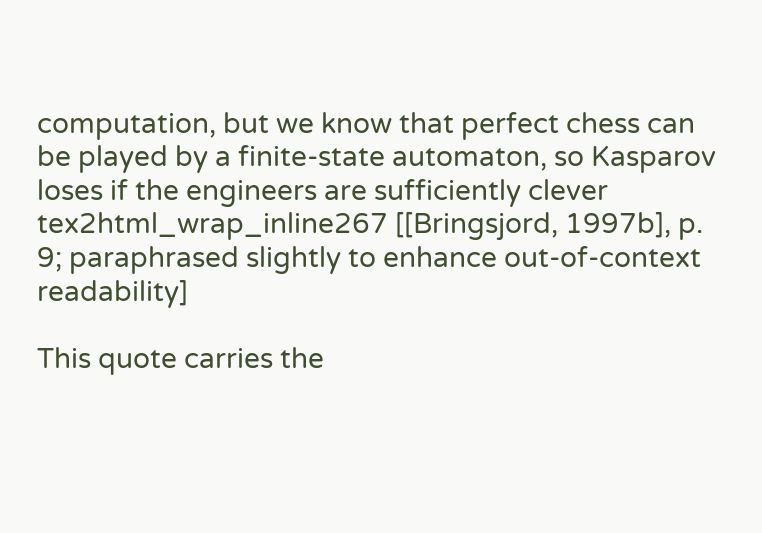computation, but we know that perfect chess can be played by a finite-state automaton, so Kasparov loses if the engineers are sufficiently clever tex2html_wrap_inline267 [[Bringsjord, 1997b], p. 9; paraphrased slightly to enhance out-of-context readability]

This quote carries the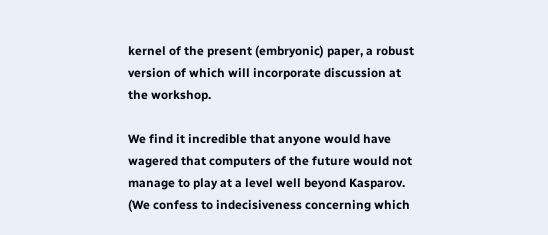kernel of the present (embryonic) paper, a robust version of which will incorporate discussion at the workshop.

We find it incredible that anyone would have wagered that computers of the future would not manage to play at a level well beyond Kasparov. (We confess to indecisiveness concerning which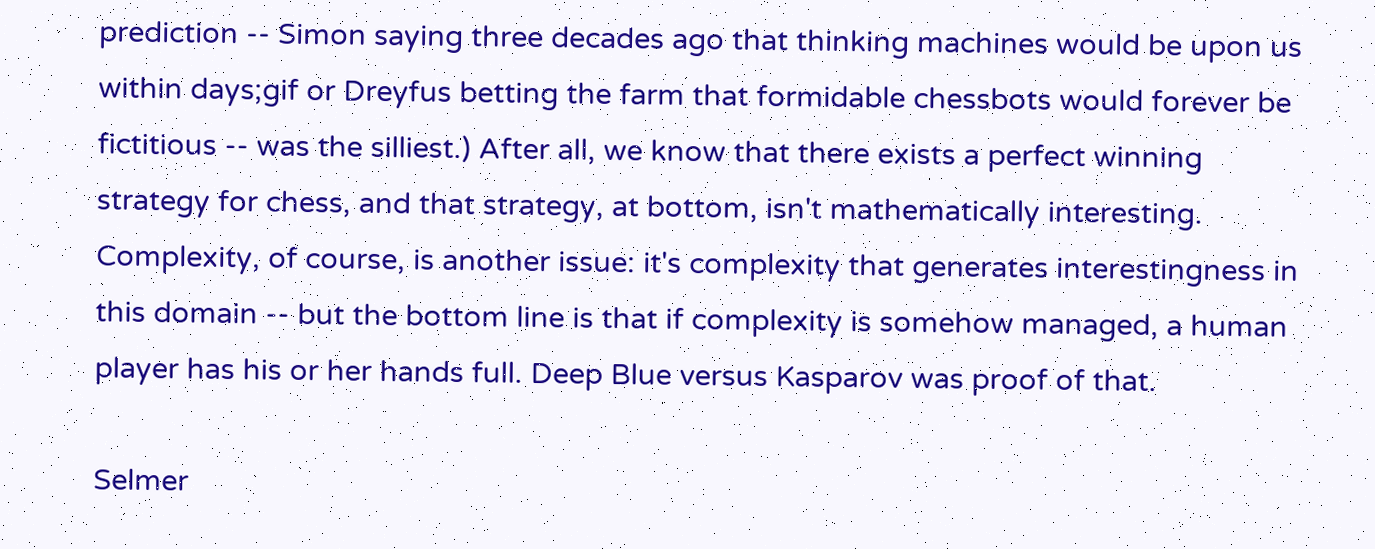prediction -- Simon saying three decades ago that thinking machines would be upon us within days;gif or Dreyfus betting the farm that formidable chessbots would forever be fictitious -- was the silliest.) After all, we know that there exists a perfect winning strategy for chess, and that strategy, at bottom, isn't mathematically interesting. Complexity, of course, is another issue: it's complexity that generates interestingness in this domain -- but the bottom line is that if complexity is somehow managed, a human player has his or her hands full. Deep Blue versus Kasparov was proof of that.

Selmer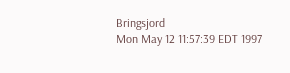Bringsjord
Mon May 12 11:57:39 EDT 1997